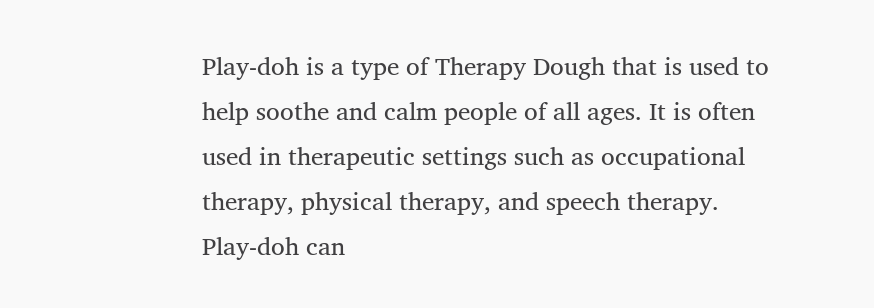Play-doh is a type of Therapy Dough that is used to help soothe and calm people of all ages. It is often used in therapeutic settings such as occupational therapy, physical therapy, and speech therapy. Play-doh can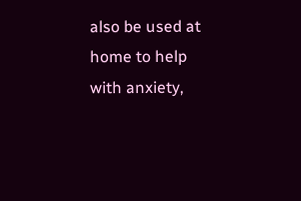also be used at home to help with anxiety,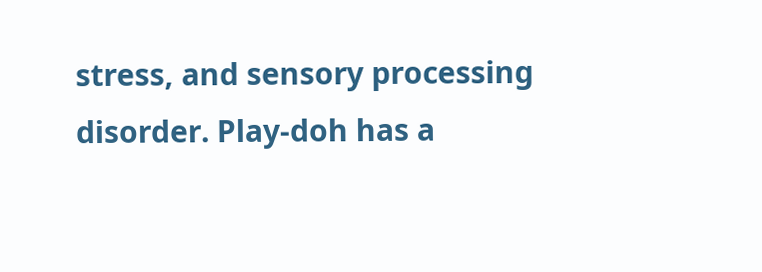stress, and sensory processing disorder. Play-doh has a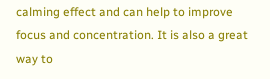calming effect and can help to improve focus and concentration. It is also a great way to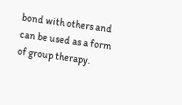bond with others and can be used as a form of group therapy.